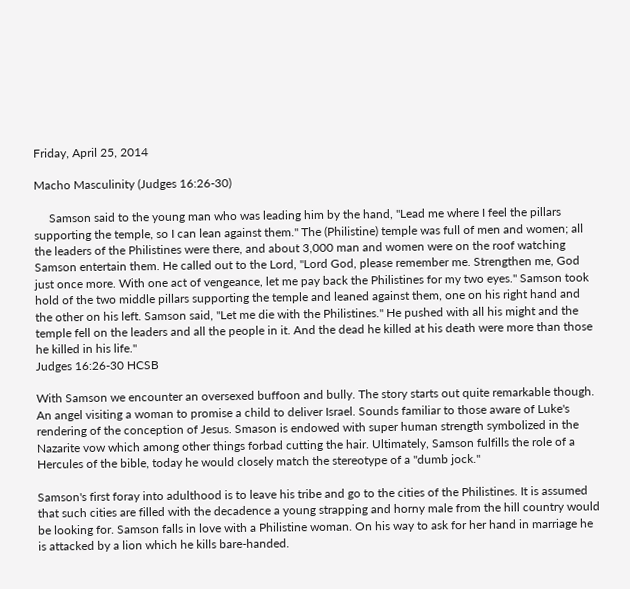Friday, April 25, 2014

Macho Masculinity (Judges 16:26-30)

     Samson said to the young man who was leading him by the hand, "Lead me where I feel the pillars supporting the temple, so I can lean against them." The (Philistine) temple was full of men and women; all the leaders of the Philistines were there, and about 3,000 man and women were on the roof watching Samson entertain them. He called out to the Lord, "Lord God, please remember me. Strengthen me, God just once more. With one act of vengeance, let me pay back the Philistines for my two eyes." Samson took hold of the two middle pillars supporting the temple and leaned against them, one on his right hand and the other on his left. Samson said, "Let me die with the Philistines." He pushed with all his might and the temple fell on the leaders and all the people in it. And the dead he killed at his death were more than those he killed in his life."
Judges 16:26-30 HCSB

With Samson we encounter an oversexed buffoon and bully. The story starts out quite remarkable though. An angel visiting a woman to promise a child to deliver Israel. Sounds familiar to those aware of Luke's rendering of the conception of Jesus. Smason is endowed with super human strength symbolized in the Nazarite vow which among other things forbad cutting the hair. Ultimately, Samson fulfills the role of a Hercules of the bible, today he would closely match the stereotype of a "dumb jock."

Samson's first foray into adulthood is to leave his tribe and go to the cities of the Philistines. It is assumed that such cities are filled with the decadence a young strapping and horny male from the hill country would be looking for. Samson falls in love with a Philistine woman. On his way to ask for her hand in marriage he is attacked by a lion which he kills bare-handed.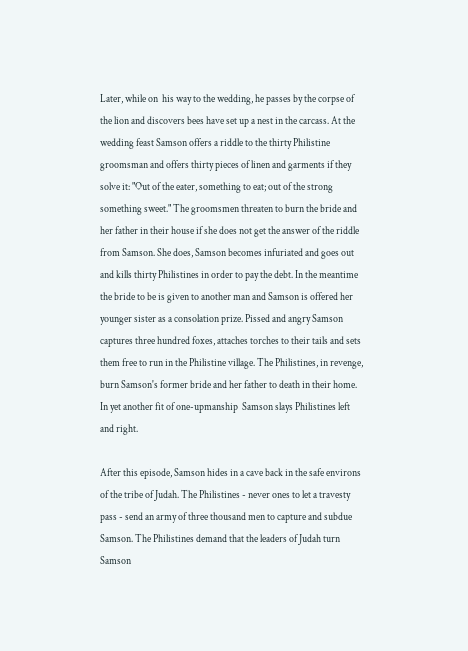Later, while on  his way to the wedding, he passes by the corpse of the lion and discovers bees have set up a nest in the carcass. At the wedding feast Samson offers a riddle to the thirty Philistine groomsman and offers thirty pieces of linen and garments if they solve it: "Out of the eater, something to eat; out of the strong something sweet." The groomsmen threaten to burn the bride and her father in their house if she does not get the answer of the riddle from Samson. She does, Samson becomes infuriated and goes out and kills thirty Philistines in order to pay the debt. In the meantime the bride to be is given to another man and Samson is offered her younger sister as a consolation prize. Pissed and angry Samson captures three hundred foxes, attaches torches to their tails and sets them free to run in the Philistine village. The Philistines, in revenge, burn Samson's former bride and her father to death in their home. In yet another fit of one-upmanship  Samson slays Philistines left and right.

After this episode, Samson hides in a cave back in the safe environs of the tribe of Judah. The Philistines - never ones to let a travesty pass - send an army of three thousand men to capture and subdue Samson. The Philistines demand that the leaders of Judah turn Samson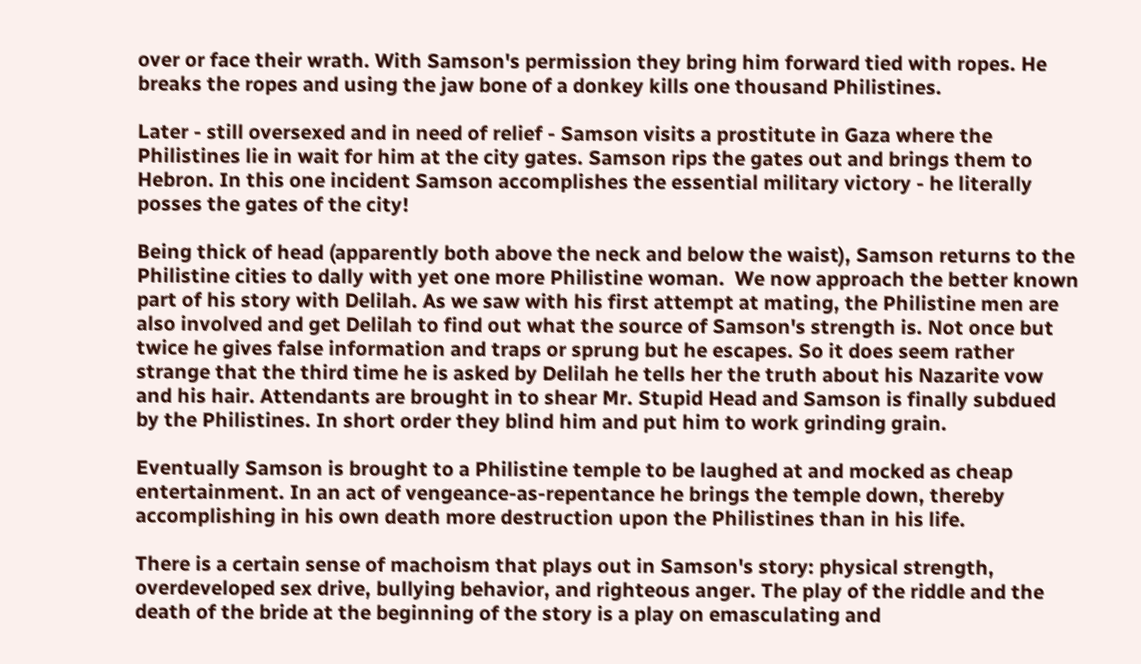over or face their wrath. With Samson's permission they bring him forward tied with ropes. He breaks the ropes and using the jaw bone of a donkey kills one thousand Philistines.

Later - still oversexed and in need of relief - Samson visits a prostitute in Gaza where the Philistines lie in wait for him at the city gates. Samson rips the gates out and brings them to Hebron. In this one incident Samson accomplishes the essential military victory - he literally posses the gates of the city!

Being thick of head (apparently both above the neck and below the waist), Samson returns to the Philistine cities to dally with yet one more Philistine woman.  We now approach the better known part of his story with Delilah. As we saw with his first attempt at mating, the Philistine men are also involved and get Delilah to find out what the source of Samson's strength is. Not once but twice he gives false information and traps or sprung but he escapes. So it does seem rather strange that the third time he is asked by Delilah he tells her the truth about his Nazarite vow and his hair. Attendants are brought in to shear Mr. Stupid Head and Samson is finally subdued by the Philistines. In short order they blind him and put him to work grinding grain.

Eventually Samson is brought to a Philistine temple to be laughed at and mocked as cheap entertainment. In an act of vengeance-as-repentance he brings the temple down, thereby accomplishing in his own death more destruction upon the Philistines than in his life.

There is a certain sense of machoism that plays out in Samson's story: physical strength, overdeveloped sex drive, bullying behavior, and righteous anger. The play of the riddle and the death of the bride at the beginning of the story is a play on emasculating and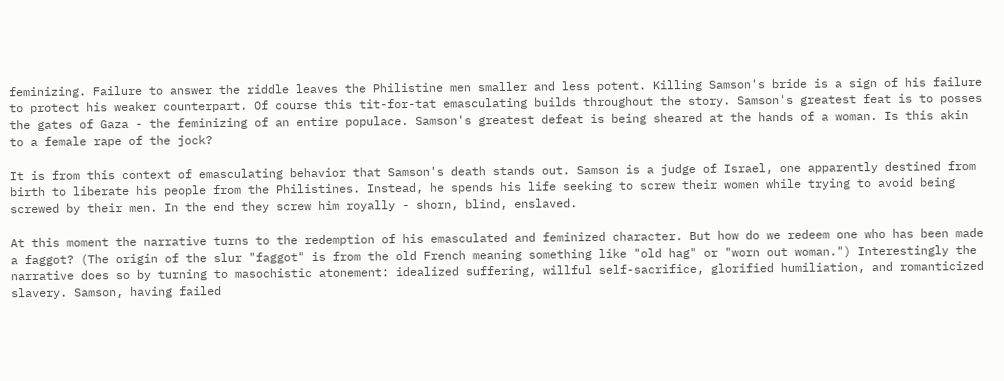feminizing. Failure to answer the riddle leaves the Philistine men smaller and less potent. Killing Samson's bride is a sign of his failure to protect his weaker counterpart. Of course this tit-for-tat emasculating builds throughout the story. Samson's greatest feat is to posses the gates of Gaza - the feminizing of an entire populace. Samson's greatest defeat is being sheared at the hands of a woman. Is this akin to a female rape of the jock?

It is from this context of emasculating behavior that Samson's death stands out. Samson is a judge of Israel, one apparently destined from birth to liberate his people from the Philistines. Instead, he spends his life seeking to screw their women while trying to avoid being screwed by their men. In the end they screw him royally - shorn, blind, enslaved.

At this moment the narrative turns to the redemption of his emasculated and feminized character. But how do we redeem one who has been made a faggot? (The origin of the slur "faggot" is from the old French meaning something like "old hag" or "worn out woman.") Interestingly the narrative does so by turning to masochistic atonement: idealized suffering, willful self-sacrifice, glorified humiliation, and romanticized slavery. Samson, having failed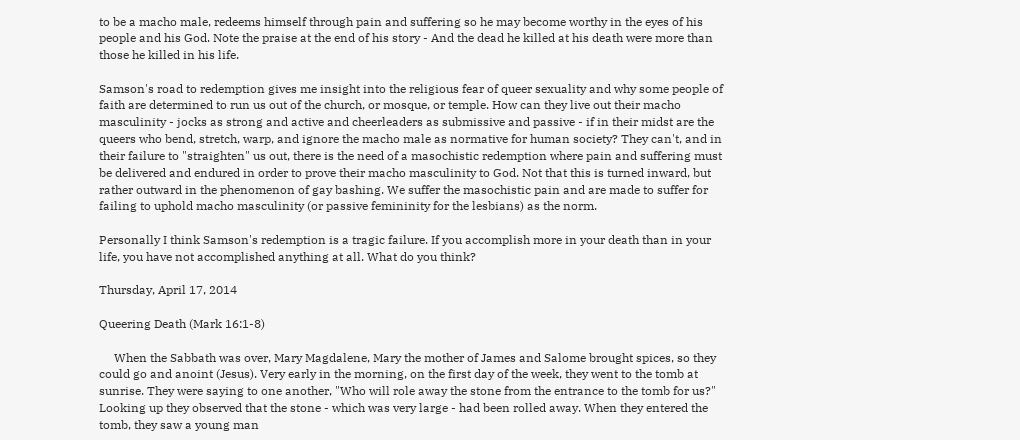to be a macho male, redeems himself through pain and suffering so he may become worthy in the eyes of his people and his God. Note the praise at the end of his story - And the dead he killed at his death were more than those he killed in his life.

Samson's road to redemption gives me insight into the religious fear of queer sexuality and why some people of faith are determined to run us out of the church, or mosque, or temple. How can they live out their macho masculinity - jocks as strong and active and cheerleaders as submissive and passive - if in their midst are the queers who bend, stretch, warp, and ignore the macho male as normative for human society? They can't, and in their failure to "straighten" us out, there is the need of a masochistic redemption where pain and suffering must be delivered and endured in order to prove their macho masculinity to God. Not that this is turned inward, but rather outward in the phenomenon of gay bashing. We suffer the masochistic pain and are made to suffer for failing to uphold macho masculinity (or passive femininity for the lesbians) as the norm.

Personally I think Samson's redemption is a tragic failure. If you accomplish more in your death than in your life, you have not accomplished anything at all. What do you think?

Thursday, April 17, 2014

Queering Death (Mark 16:1-8)

     When the Sabbath was over, Mary Magdalene, Mary the mother of James and Salome brought spices, so they could go and anoint (Jesus). Very early in the morning, on the first day of the week, they went to the tomb at sunrise. They were saying to one another, "Who will role away the stone from the entrance to the tomb for us?" Looking up they observed that the stone - which was very large - had been rolled away. When they entered the tomb, they saw a young man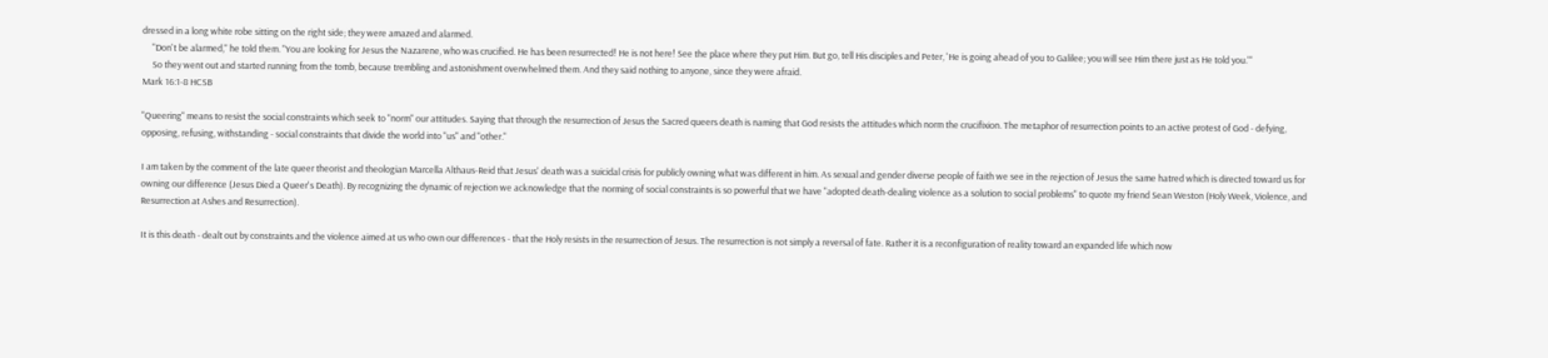dressed in a long white robe sitting on the right side; they were amazed and alarmed.
     "Don't be alarmed," he told them. "You are looking for Jesus the Nazarene, who was crucified. He has been resurrected! He is not here! See the place where they put Him. But go, tell His disciples and Peter, 'He is going ahead of you to Galilee; you will see Him there just as He told you.'"
     So they went out and started running from the tomb, because trembling and astonishment overwhelmed them. And they said nothing to anyone, since they were afraid.
Mark 16:1-8 HCSB

"Queering" means to resist the social constraints which seek to "norm" our attitudes. Saying that through the resurrection of Jesus the Sacred queers death is naming that God resists the attitudes which norm the crucifixion. The metaphor of resurrection points to an active protest of God - defying, opposing, refusing, withstanding - social constraints that divide the world into "us" and "other."

I am taken by the comment of the late queer theorist and theologian Marcella Althaus-Reid that Jesus' death was a suicidal crisis for publicly owning what was different in him. As sexual and gender diverse people of faith we see in the rejection of Jesus the same hatred which is directed toward us for owning our difference (Jesus Died a Queer's Death). By recognizing the dynamic of rejection we acknowledge that the norming of social constraints is so powerful that we have "adopted death-dealing violence as a solution to social problems" to quote my friend Sean Weston (Holy Week, Violence, and Resurrection at Ashes and Resurrection).

It is this death - dealt out by constraints and the violence aimed at us who own our differences - that the Holy resists in the resurrection of Jesus. The resurrection is not simply a reversal of fate. Rather it is a reconfiguration of reality toward an expanded life which now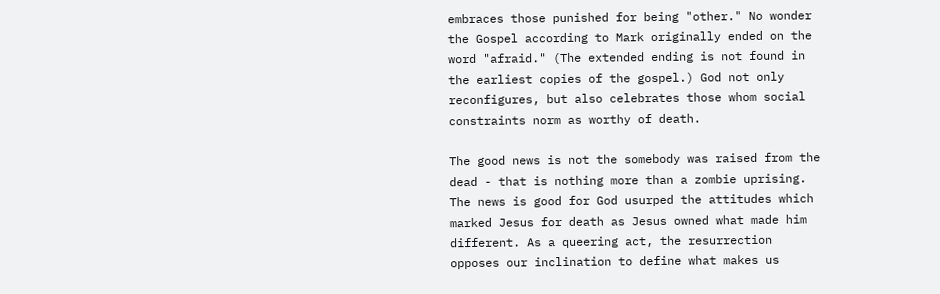embraces those punished for being "other." No wonder the Gospel according to Mark originally ended on the word "afraid." (The extended ending is not found in the earliest copies of the gospel.) God not only reconfigures, but also celebrates those whom social constraints norm as worthy of death.

The good news is not the somebody was raised from the dead - that is nothing more than a zombie uprising. The news is good for God usurped the attitudes which marked Jesus for death as Jesus owned what made him different. As a queering act, the resurrection opposes our inclination to define what makes us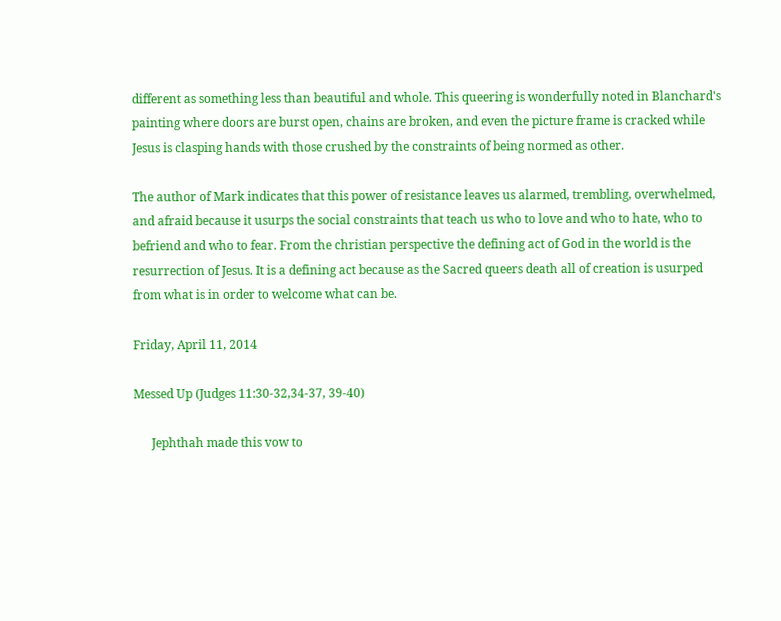different as something less than beautiful and whole. This queering is wonderfully noted in Blanchard's painting where doors are burst open, chains are broken, and even the picture frame is cracked while Jesus is clasping hands with those crushed by the constraints of being normed as other.

The author of Mark indicates that this power of resistance leaves us alarmed, trembling, overwhelmed, and afraid because it usurps the social constraints that teach us who to love and who to hate, who to befriend and who to fear. From the christian perspective the defining act of God in the world is the resurrection of Jesus. It is a defining act because as the Sacred queers death all of creation is usurped from what is in order to welcome what can be.

Friday, April 11, 2014

Messed Up (Judges 11:30-32,34-37, 39-40)

      Jephthah made this vow to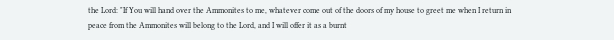the Lord: "If You will hand over the Ammonites to me, whatever come out of the doors of my house to greet me when I return in peace from the Ammonites will belong to the Lord, and I will offer it as a burnt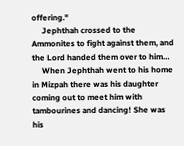offering."
     Jephthah crossed to the Ammonites to fight against them, and the Lord handed them over to him…
     When Jephthah went to his home in Mizpah there was his daughter coming out to meet him with tambourines and dancing! She was his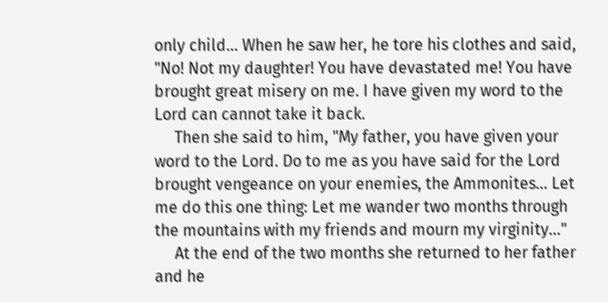only child… When he saw her, he tore his clothes and said, "No! Not my daughter! You have devastated me! You have brought great misery on me. I have given my word to the Lord can cannot take it back.
     Then she said to him, "My father, you have given your word to the Lord. Do to me as you have said for the Lord brought vengeance on your enemies, the Ammonites… Let me do this one thing: Let me wander two months through the mountains with my friends and mourn my virginity…"
     At the end of the two months she returned to her father and he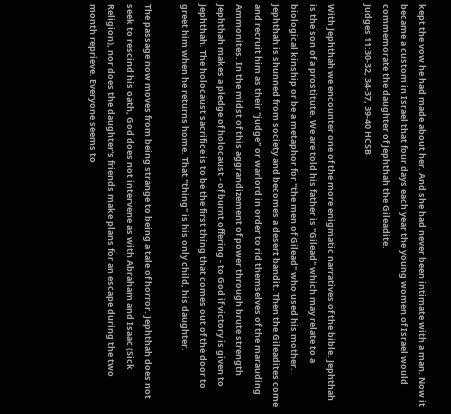kept the vow he had made about her. And she had never been intimate with a man. Now it became a custom in Israel that four days each year the young women of Israel would commemorate the daughter of Jephthah the Gileadite.
Judges 11:30-32, 34-37, 39-40 HCSB

With Jephthah we encounter one of the more enigmatic narratives of the bible. Jephthah is the son of a prostitute. We are told his father is "Gilead" which may relate to a biological kinship or be a metaphor for "the men of Gilead" who used his mother. Jephthah is shunned from society and becomes a desert bandit. Then the Gileadites come and recruit him as their "judge" or warlord in order to rid themselves of the marauding Ammonites. In the midst of this aggrandizement of power through brute strength Jephthah makes a pledge of holocaust - of burnt offering - to God if victory is given to Jephthah. The holocaust sacrifice is to be the first thing that comes out of the door to greet him when he returns home. That "thing" is his only child, his daughter.

The passage now moves from being strange to being a tale of horror. Jephthah does not seek to rescind his oath, God does not intervene as with Abraham and Isaac (Sick Religion), nor does the daughter's friends make plans for an escape during the two month reprieve. Everyone seems to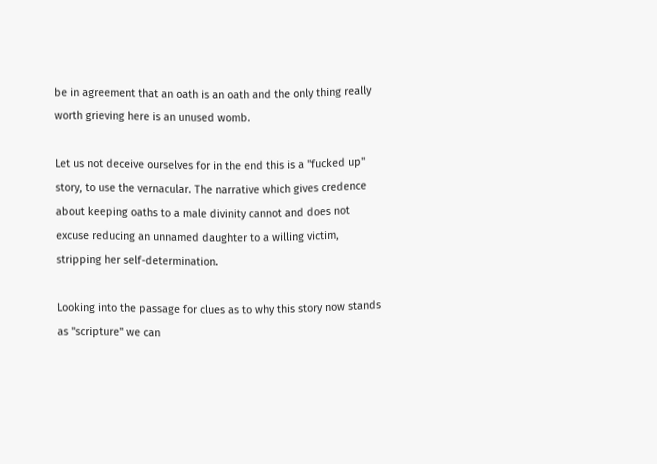be in agreement that an oath is an oath and the only thing really worth grieving here is an unused womb.

Let us not deceive ourselves for in the end this is a "fucked up" story, to use the vernacular. The narrative which gives credence about keeping oaths to a male divinity cannot and does not excuse reducing an unnamed daughter to a willing victim, stripping her self-determination.

Looking into the passage for clues as to why this story now stands as "scripture" we can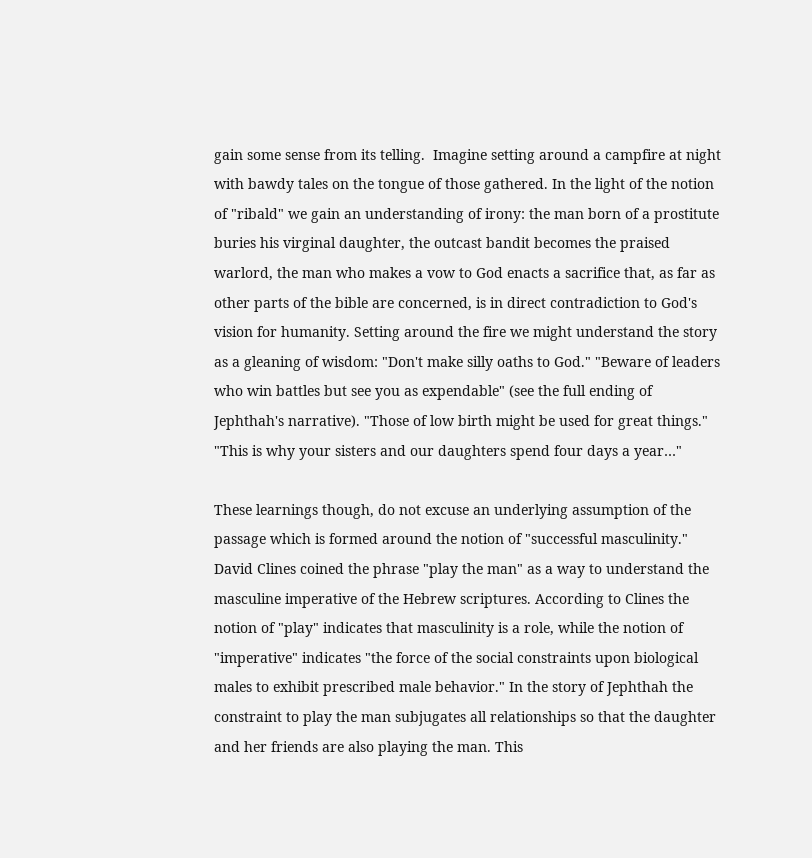gain some sense from its telling.  Imagine setting around a campfire at night with bawdy tales on the tongue of those gathered. In the light of the notion of "ribald" we gain an understanding of irony: the man born of a prostitute buries his virginal daughter, the outcast bandit becomes the praised warlord, the man who makes a vow to God enacts a sacrifice that, as far as other parts of the bible are concerned, is in direct contradiction to God's vision for humanity. Setting around the fire we might understand the story as a gleaning of wisdom: "Don't make silly oaths to God." "Beware of leaders who win battles but see you as expendable" (see the full ending of Jephthah's narrative). "Those of low birth might be used for great things." "This is why your sisters and our daughters spend four days a year…"

These learnings though, do not excuse an underlying assumption of the passage which is formed around the notion of "successful masculinity." David Clines coined the phrase "play the man" as a way to understand the masculine imperative of the Hebrew scriptures. According to Clines the notion of "play" indicates that masculinity is a role, while the notion of "imperative" indicates "the force of the social constraints upon biological males to exhibit prescribed male behavior." In the story of Jephthah the constraint to play the man subjugates all relationships so that the daughter and her friends are also playing the man. This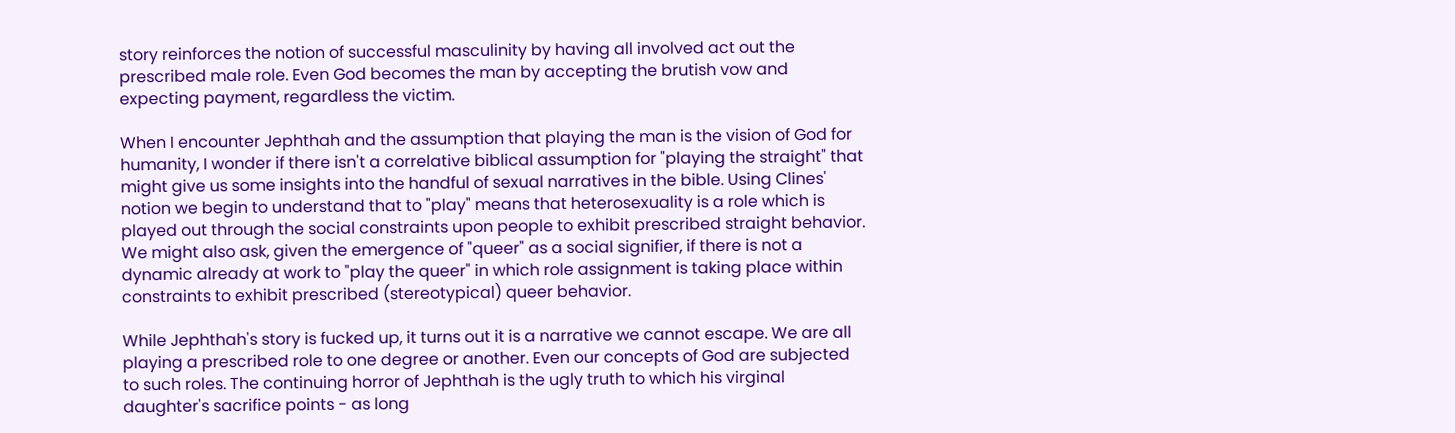story reinforces the notion of successful masculinity by having all involved act out the prescribed male role. Even God becomes the man by accepting the brutish vow and expecting payment, regardless the victim.

When I encounter Jephthah and the assumption that playing the man is the vision of God for humanity, I wonder if there isn't a correlative biblical assumption for "playing the straight" that might give us some insights into the handful of sexual narratives in the bible. Using Clines' notion we begin to understand that to "play" means that heterosexuality is a role which is played out through the social constraints upon people to exhibit prescribed straight behavior. We might also ask, given the emergence of "queer" as a social signifier, if there is not a dynamic already at work to "play the queer" in which role assignment is taking place within constraints to exhibit prescribed (stereotypical) queer behavior.

While Jephthah's story is fucked up, it turns out it is a narrative we cannot escape. We are all playing a prescribed role to one degree or another. Even our concepts of God are subjected to such roles. The continuing horror of Jephthah is the ugly truth to which his virginal daughter's sacrifice points - as long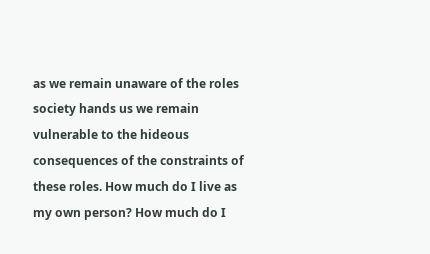as we remain unaware of the roles society hands us we remain vulnerable to the hideous consequences of the constraints of these roles. How much do I live as my own person? How much do I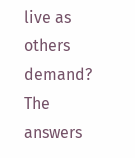live as others demand? The answers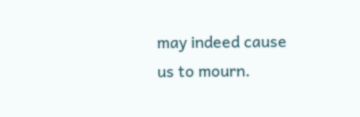may indeed cause us to mourn.